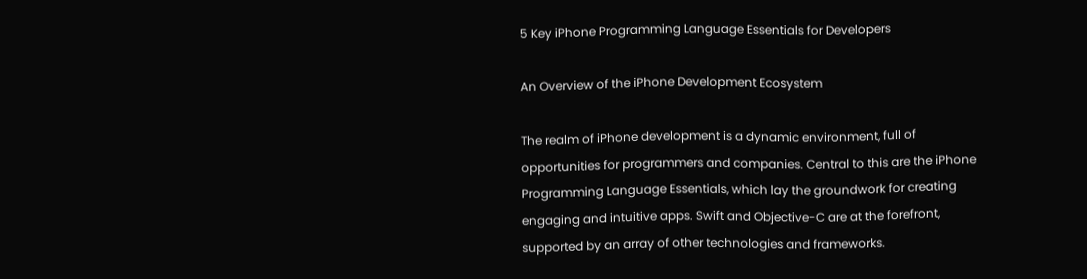5 Key iPhone Programming Language Essentials for Developers

An Overview of the iPhone Development Ecosystem

The realm of iPhone development is a dynamic environment, full of opportunities for programmers and companies. Central to this are the iPhone Programming Language Essentials, which lay the groundwork for creating engaging and intuitive apps. Swift and Objective-C are at the forefront, supported by an array of other technologies and frameworks.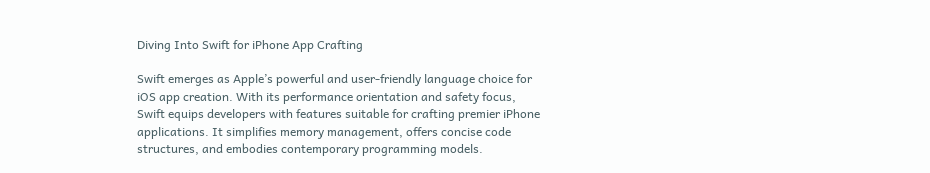Diving Into Swift for iPhone App Crafting

Swift emerges as Apple’s powerful and user-friendly language choice for iOS app creation. With its performance orientation and safety focus, Swift equips developers with features suitable for crafting premier iPhone applications. It simplifies memory management, offers concise code structures, and embodies contemporary programming models.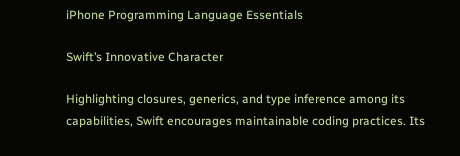iPhone Programming Language Essentials

Swift’s Innovative Character

Highlighting closures, generics, and type inference among its capabilities, Swift encourages maintainable coding practices. Its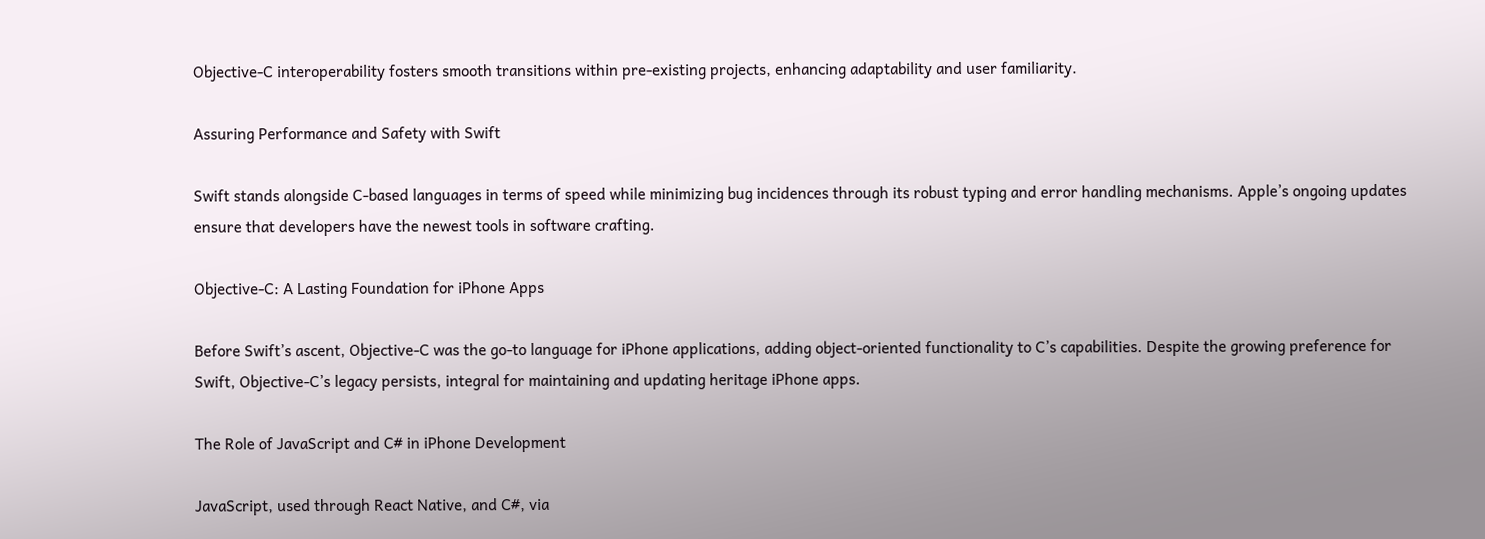Objective-C interoperability fosters smooth transitions within pre-existing projects, enhancing adaptability and user familiarity.

Assuring Performance and Safety with Swift

Swift stands alongside C-based languages in terms of speed while minimizing bug incidences through its robust typing and error handling mechanisms. Apple’s ongoing updates ensure that developers have the newest tools in software crafting.

Objective-C: A Lasting Foundation for iPhone Apps

Before Swift’s ascent, Objective-C was the go-to language for iPhone applications, adding object-oriented functionality to C’s capabilities. Despite the growing preference for Swift, Objective-C’s legacy persists, integral for maintaining and updating heritage iPhone apps.

The Role of JavaScript and C# in iPhone Development

JavaScript, used through React Native, and C#, via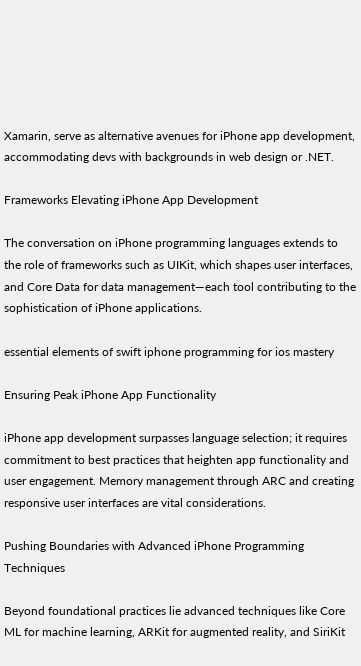Xamarin, serve as alternative avenues for iPhone app development, accommodating devs with backgrounds in web design or .NET.

Frameworks Elevating iPhone App Development

The conversation on iPhone programming languages extends to the role of frameworks such as UIKit, which shapes user interfaces, and Core Data for data management—each tool contributing to the sophistication of iPhone applications.

essential elements of swift iphone programming for ios mastery

Ensuring Peak iPhone App Functionality

iPhone app development surpasses language selection; it requires commitment to best practices that heighten app functionality and user engagement. Memory management through ARC and creating responsive user interfaces are vital considerations.

Pushing Boundaries with Advanced iPhone Programming Techniques

Beyond foundational practices lie advanced techniques like Core ML for machine learning, ARKit for augmented reality, and SiriKit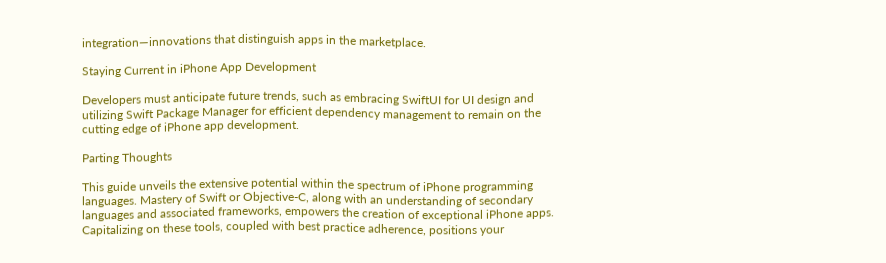integration—innovations that distinguish apps in the marketplace.

Staying Current in iPhone App Development

Developers must anticipate future trends, such as embracing SwiftUI for UI design and utilizing Swift Package Manager for efficient dependency management to remain on the cutting edge of iPhone app development.

Parting Thoughts

This guide unveils the extensive potential within the spectrum of iPhone programming languages. Mastery of Swift or Objective-C, along with an understanding of secondary languages and associated frameworks, empowers the creation of exceptional iPhone apps. Capitalizing on these tools, coupled with best practice adherence, positions your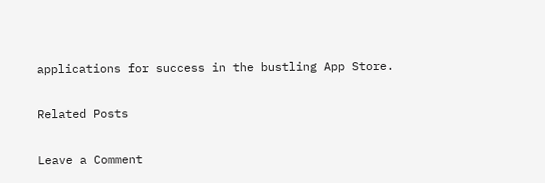applications for success in the bustling App Store.

Related Posts

Leave a Comment